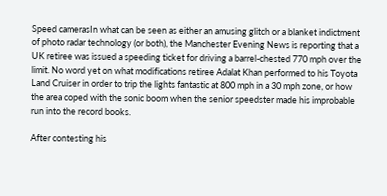Speed camerasIn what can be seen as either an amusing glitch or a blanket indictment of photo radar technology (or both), the Manchester Evening News is reporting that a UK retiree was issued a speeding ticket for driving a barrel-chested 770 mph over the limit. No word yet on what modifications retiree Adalat Khan performed to his Toyota Land Cruiser in order to trip the lights fantastic at 800 mph in a 30 mph zone, or how the area coped with the sonic boom when the senior speedster made his improbable run into the record books.

After contesting his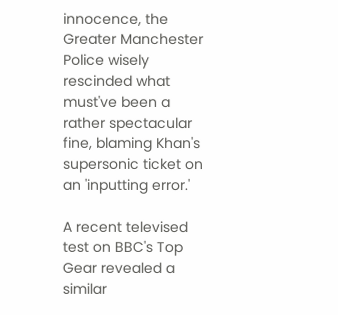innocence, the Greater Manchester Police wisely rescinded what must've been a rather spectacular fine, blaming Khan's supersonic ticket on an 'inputting error.'

A recent televised test on BBC's Top Gear revealed a similar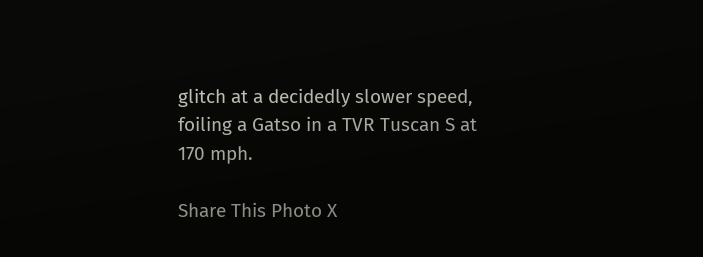glitch at a decidedly slower speed, foiling a Gatso in a TVR Tuscan S at 170 mph.

Share This Photo X